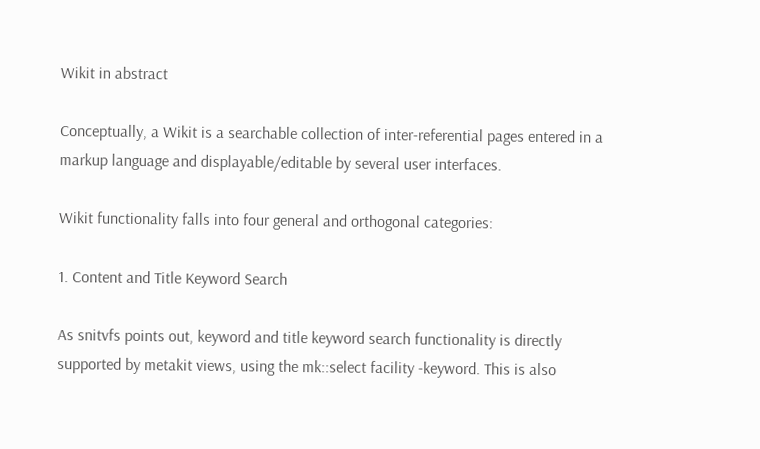Wikit in abstract

Conceptually, a Wikit is a searchable collection of inter-referential pages entered in a markup language and displayable/editable by several user interfaces.

Wikit functionality falls into four general and orthogonal categories:

1. Content and Title Keyword Search

As snitvfs points out, keyword and title keyword search functionality is directly supported by metakit views, using the mk::select facility -keyword. This is also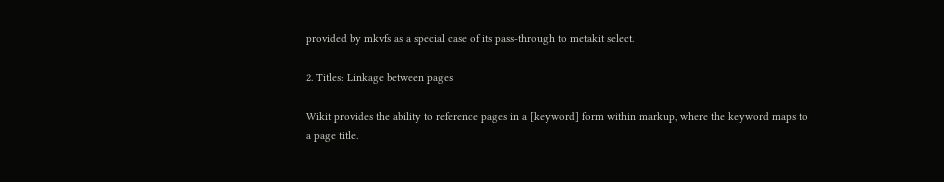provided by mkvfs as a special case of its pass-through to metakit select.

2. Titles: Linkage between pages

Wikit provides the ability to reference pages in a [keyword] form within markup, where the keyword maps to a page title.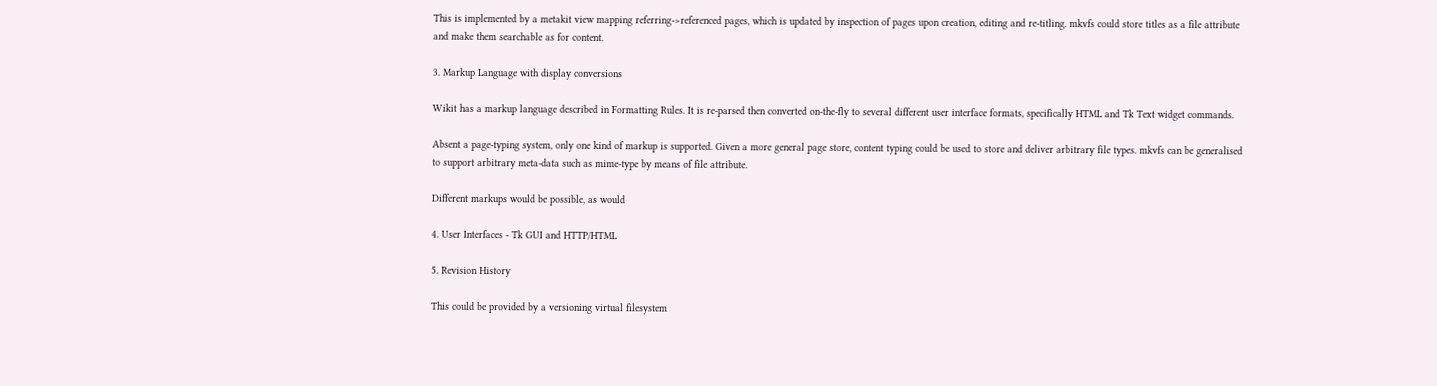This is implemented by a metakit view mapping referring->referenced pages, which is updated by inspection of pages upon creation, editing and re-titling. mkvfs could store titles as a file attribute and make them searchable as for content.

3. Markup Language with display conversions

Wikit has a markup language described in Formatting Rules. It is re-parsed then converted on-the-fly to several different user interface formats, specifically HTML and Tk Text widget commands.

Absent a page-typing system, only one kind of markup is supported. Given a more general page store, content typing could be used to store and deliver arbitrary file types. mkvfs can be generalised to support arbitrary meta-data such as mime-type by means of file attribute.

Different markups would be possible, as would

4. User Interfaces - Tk GUI and HTTP/HTML

5. Revision History

This could be provided by a versioning virtual filesystem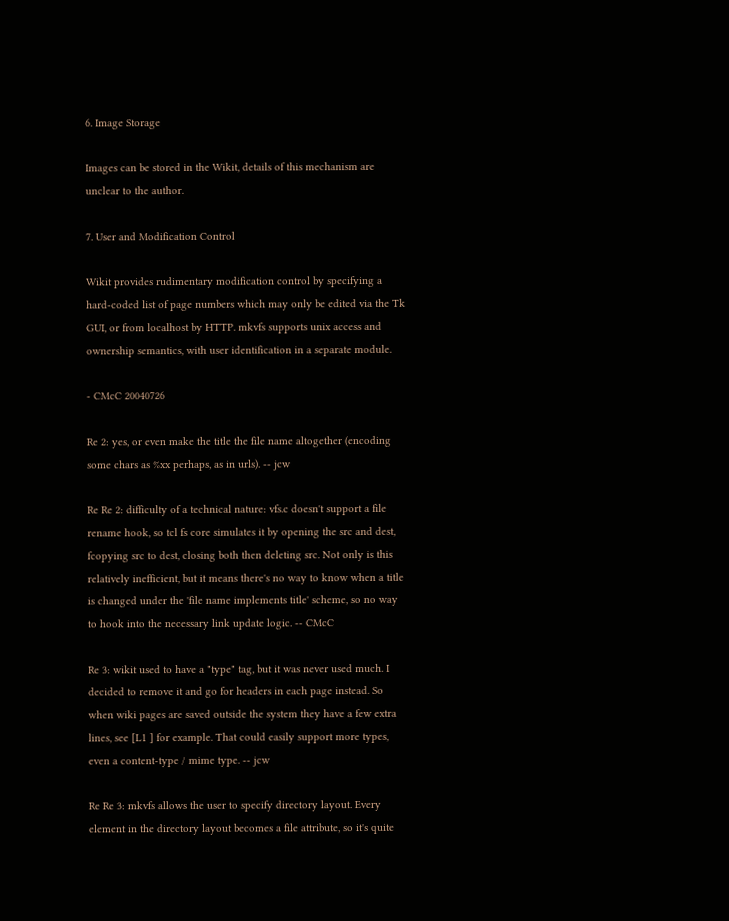6. Image Storage

Images can be stored in the Wikit, details of this mechanism are unclear to the author.

7. User and Modification Control

Wikit provides rudimentary modification control by specifying a hard-coded list of page numbers which may only be edited via the Tk GUI, or from localhost by HTTP. mkvfs supports unix access and ownership semantics, with user identification in a separate module.

- CMcC 20040726

Re 2: yes, or even make the title the file name altogether (encoding some chars as %xx perhaps, as in urls). -- jcw

Re Re 2: difficulty of a technical nature: vfs.c doesn't support a file rename hook, so tcl fs core simulates it by opening the src and dest, fcopying src to dest, closing both then deleting src. Not only is this relatively inefficient, but it means there's no way to know when a title is changed under the 'file name implements title' scheme, so no way to hook into the necessary link update logic. -- CMcC

Re 3: wikit used to have a "type" tag, but it was never used much. I decided to remove it and go for headers in each page instead. So when wiki pages are saved outside the system they have a few extra lines, see [L1 ] for example. That could easily support more types, even a content-type / mime type. -- jcw

Re Re 3: mkvfs allows the user to specify directory layout. Every element in the directory layout becomes a file attribute, so it's quite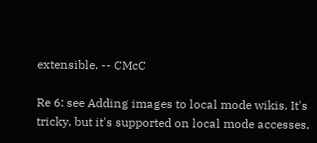extensible. -- CMcC

Re 6: see Adding images to local mode wikis. It's tricky, but it's supported on local mode accesses,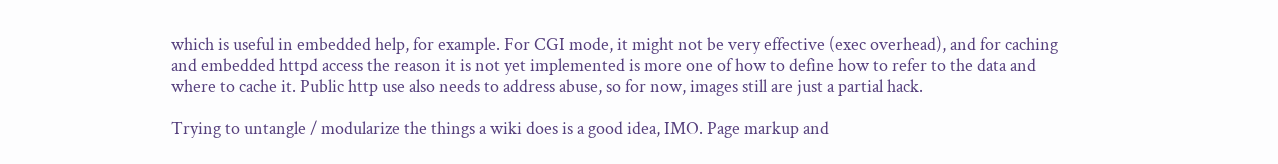which is useful in embedded help, for example. For CGI mode, it might not be very effective (exec overhead), and for caching and embedded httpd access the reason it is not yet implemented is more one of how to define how to refer to the data and where to cache it. Public http use also needs to address abuse, so for now, images still are just a partial hack.

Trying to untangle / modularize the things a wiki does is a good idea, IMO. Page markup and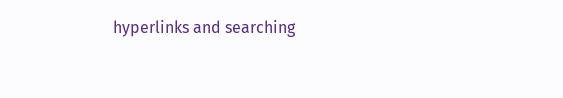hyperlinks and searching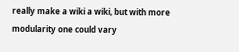really make a wiki a wiki, but with more modularity one could vary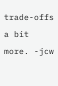trade-offs a bit more. -jcw